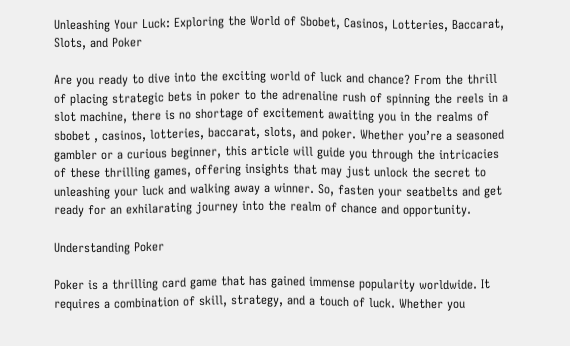Unleashing Your Luck: Exploring the World of Sbobet, Casinos, Lotteries, Baccarat, Slots, and Poker

Are you ready to dive into the exciting world of luck and chance? From the thrill of placing strategic bets in poker to the adrenaline rush of spinning the reels in a slot machine, there is no shortage of excitement awaiting you in the realms of sbobet , casinos, lotteries, baccarat, slots, and poker. Whether you’re a seasoned gambler or a curious beginner, this article will guide you through the intricacies of these thrilling games, offering insights that may just unlock the secret to unleashing your luck and walking away a winner. So, fasten your seatbelts and get ready for an exhilarating journey into the realm of chance and opportunity.

Understanding Poker

Poker is a thrilling card game that has gained immense popularity worldwide. It requires a combination of skill, strategy, and a touch of luck. Whether you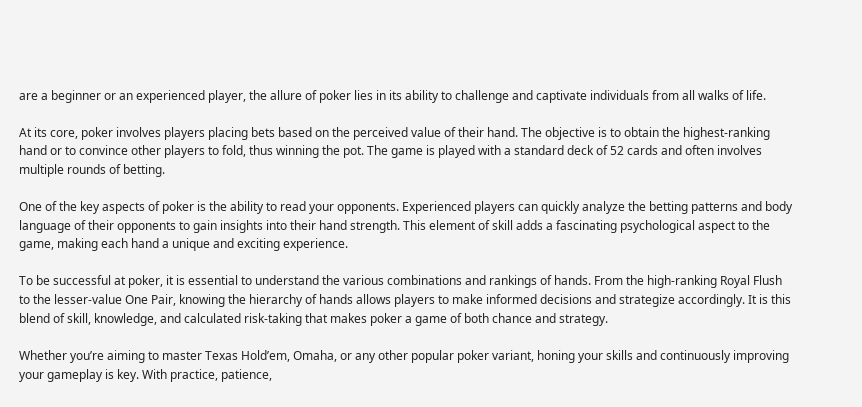are a beginner or an experienced player, the allure of poker lies in its ability to challenge and captivate individuals from all walks of life.

At its core, poker involves players placing bets based on the perceived value of their hand. The objective is to obtain the highest-ranking hand or to convince other players to fold, thus winning the pot. The game is played with a standard deck of 52 cards and often involves multiple rounds of betting.

One of the key aspects of poker is the ability to read your opponents. Experienced players can quickly analyze the betting patterns and body language of their opponents to gain insights into their hand strength. This element of skill adds a fascinating psychological aspect to the game, making each hand a unique and exciting experience.

To be successful at poker, it is essential to understand the various combinations and rankings of hands. From the high-ranking Royal Flush to the lesser-value One Pair, knowing the hierarchy of hands allows players to make informed decisions and strategize accordingly. It is this blend of skill, knowledge, and calculated risk-taking that makes poker a game of both chance and strategy.

Whether you’re aiming to master Texas Hold’em, Omaha, or any other popular poker variant, honing your skills and continuously improving your gameplay is key. With practice, patience,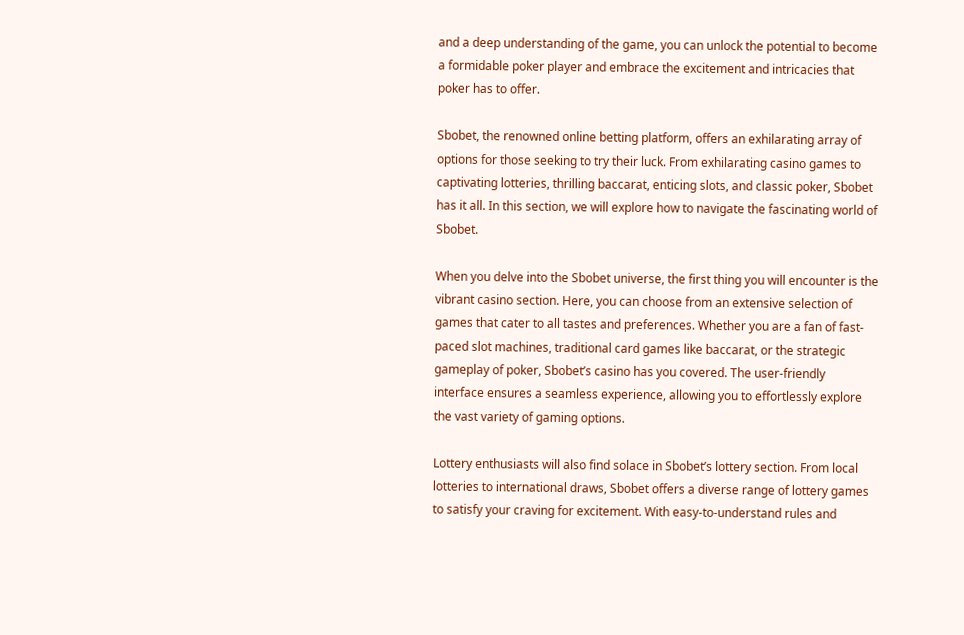and a deep understanding of the game, you can unlock the potential to become a formidable poker player and embrace the excitement and intricacies that poker has to offer.

Sbobet, the renowned online betting platform, offers an exhilarating array of options for those seeking to try their luck. From exhilarating casino games to captivating lotteries, thrilling baccarat, enticing slots, and classic poker, Sbobet has it all. In this section, we will explore how to navigate the fascinating world of Sbobet.

When you delve into the Sbobet universe, the first thing you will encounter is the vibrant casino section. Here, you can choose from an extensive selection of games that cater to all tastes and preferences. Whether you are a fan of fast-paced slot machines, traditional card games like baccarat, or the strategic gameplay of poker, Sbobet’s casino has you covered. The user-friendly interface ensures a seamless experience, allowing you to effortlessly explore the vast variety of gaming options.

Lottery enthusiasts will also find solace in Sbobet’s lottery section. From local lotteries to international draws, Sbobet offers a diverse range of lottery games to satisfy your craving for excitement. With easy-to-understand rules and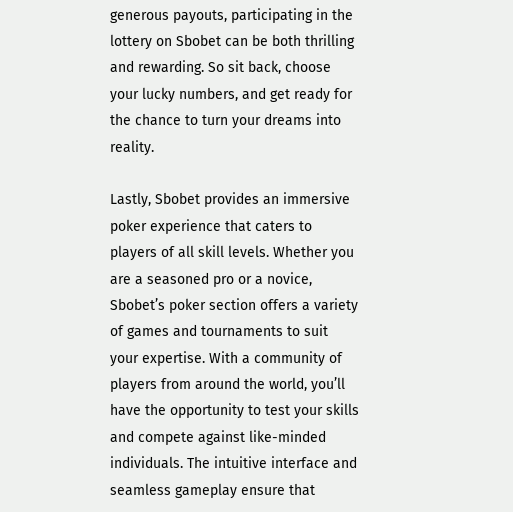generous payouts, participating in the lottery on Sbobet can be both thrilling and rewarding. So sit back, choose your lucky numbers, and get ready for the chance to turn your dreams into reality.

Lastly, Sbobet provides an immersive poker experience that caters to players of all skill levels. Whether you are a seasoned pro or a novice, Sbobet’s poker section offers a variety of games and tournaments to suit your expertise. With a community of players from around the world, you’ll have the opportunity to test your skills and compete against like-minded individuals. The intuitive interface and seamless gameplay ensure that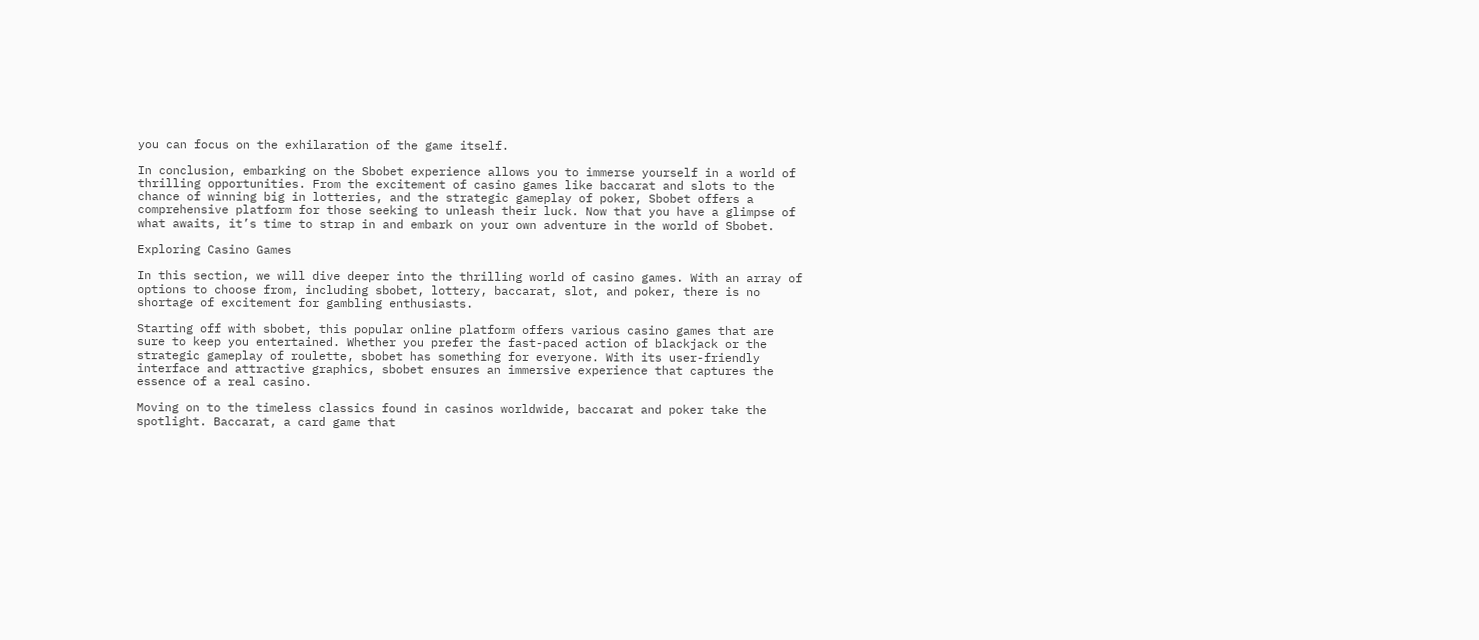you can focus on the exhilaration of the game itself.

In conclusion, embarking on the Sbobet experience allows you to immerse yourself in a world of thrilling opportunities. From the excitement of casino games like baccarat and slots to the chance of winning big in lotteries, and the strategic gameplay of poker, Sbobet offers a comprehensive platform for those seeking to unleash their luck. Now that you have a glimpse of what awaits, it’s time to strap in and embark on your own adventure in the world of Sbobet.

Exploring Casino Games

In this section, we will dive deeper into the thrilling world of casino games. With an array of options to choose from, including sbobet, lottery, baccarat, slot, and poker, there is no shortage of excitement for gambling enthusiasts.

Starting off with sbobet, this popular online platform offers various casino games that are sure to keep you entertained. Whether you prefer the fast-paced action of blackjack or the strategic gameplay of roulette, sbobet has something for everyone. With its user-friendly interface and attractive graphics, sbobet ensures an immersive experience that captures the essence of a real casino.

Moving on to the timeless classics found in casinos worldwide, baccarat and poker take the spotlight. Baccarat, a card game that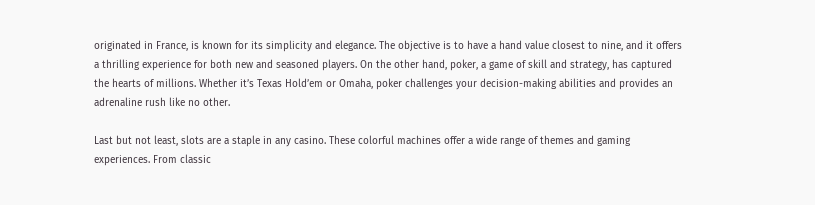originated in France, is known for its simplicity and elegance. The objective is to have a hand value closest to nine, and it offers a thrilling experience for both new and seasoned players. On the other hand, poker, a game of skill and strategy, has captured the hearts of millions. Whether it’s Texas Hold’em or Omaha, poker challenges your decision-making abilities and provides an adrenaline rush like no other.

Last but not least, slots are a staple in any casino. These colorful machines offer a wide range of themes and gaming experiences. From classic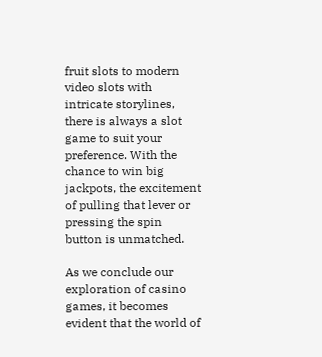fruit slots to modern video slots with intricate storylines, there is always a slot game to suit your preference. With the chance to win big jackpots, the excitement of pulling that lever or pressing the spin button is unmatched.

As we conclude our exploration of casino games, it becomes evident that the world of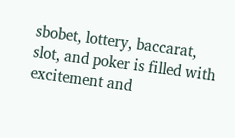sbobet, lottery, baccarat, slot, and poker is filled with excitement and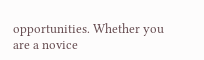opportunities. Whether you are a novice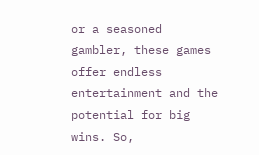or a seasoned gambler, these games offer endless entertainment and the potential for big wins. So,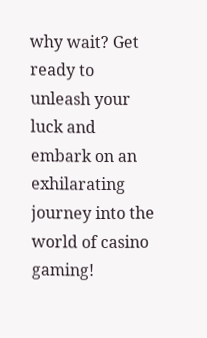why wait? Get ready to unleash your luck and embark on an exhilarating journey into the world of casino gaming!